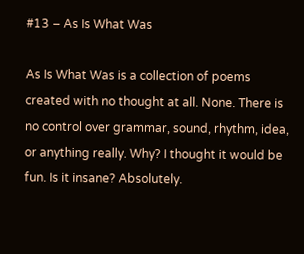#13 – As Is What Was

As Is What Was is a collection of poems created with no thought at all. None. There is no control over grammar, sound, rhythm, idea, or anything really. Why? I thought it would be fun. Is it insane? Absolutely.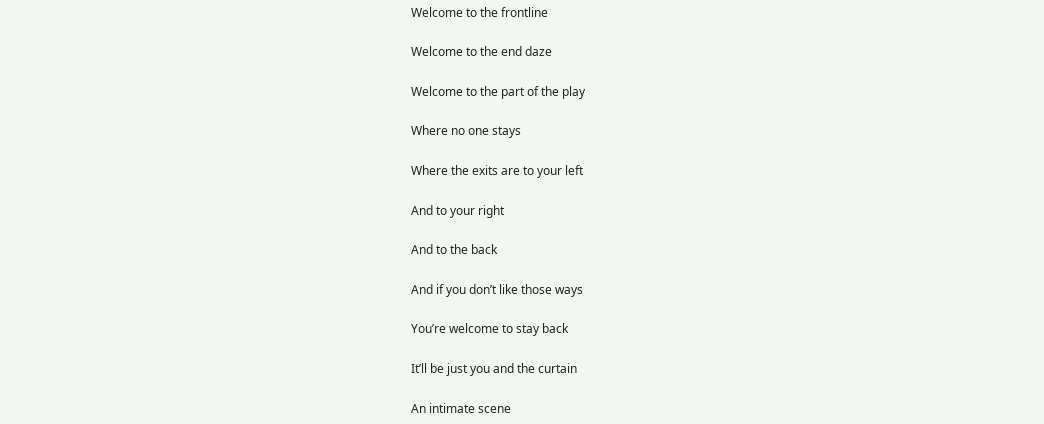Welcome to the frontline

Welcome to the end daze

Welcome to the part of the play

Where no one stays

Where the exits are to your left

And to your right

And to the back

And if you don’t like those ways

You’re welcome to stay back

It’ll be just you and the curtain

An intimate scene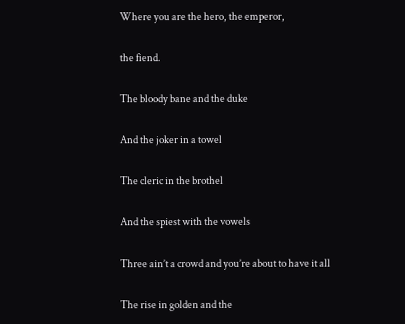Where you are the hero, the emperor,

the fiend.

The bloody bane and the duke

And the joker in a towel

The cleric in the brothel

And the spiest with the vowels

Three ain’t a crowd and you’re about to have it all

The rise in golden and the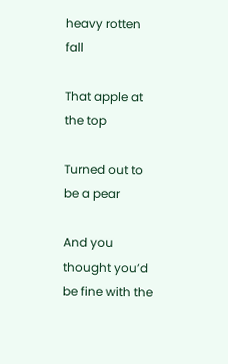heavy rotten fall

That apple at the top

Turned out to be a pear

And you thought you’d be fine with the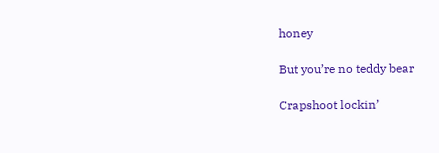honey

But you’re no teddy bear

Crapshoot lockin’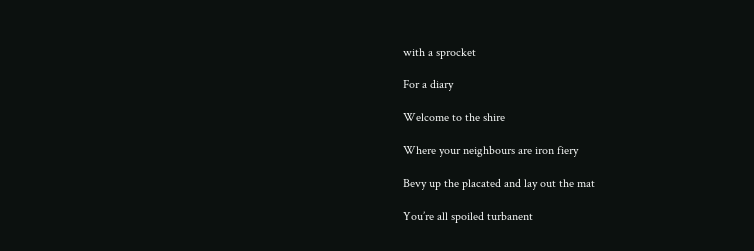with a sprocket

For a diary

Welcome to the shire

Where your neighbours are iron fiery

Bevy up the placated and lay out the mat

You’re all spoiled turbanent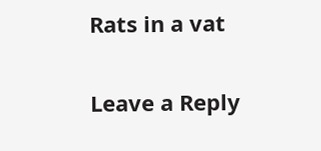Rats in a vat


Leave a Reply